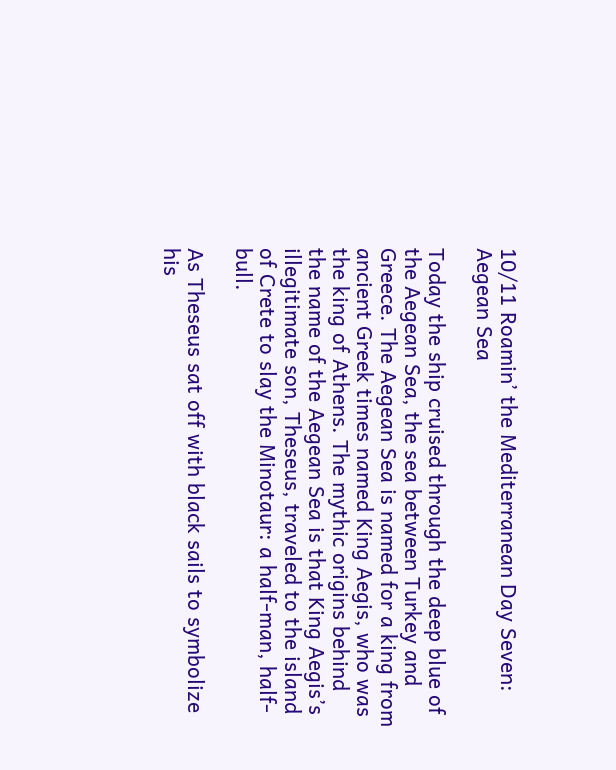10/11 Roamin’ the Mediterranean Day Seven: Aegean Sea

Today the ship cruised through the deep blue of the Aegean Sea, the sea between Turkey and Greece. The Aegean Sea is named for a king from ancient Greek times named King Aegis, who was the king of Athens. The mythic origins behind the name of the Aegean Sea is that King Aegis’s illegitimate son, Theseus, traveled to the island of Crete to slay the Minotaur: a half-man, half-bull.

As Theseus sat off with black sails to symbolize his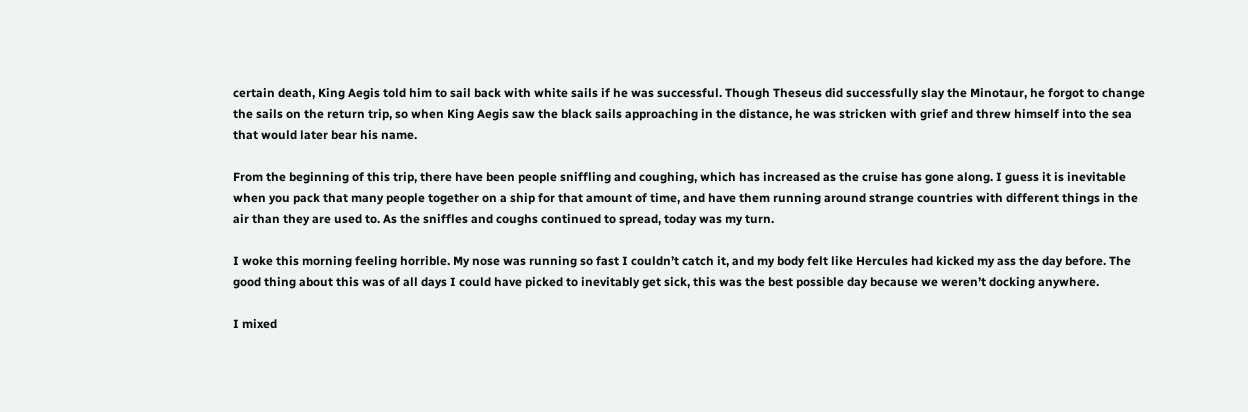certain death, King Aegis told him to sail back with white sails if he was successful. Though Theseus did successfully slay the Minotaur, he forgot to change the sails on the return trip, so when King Aegis saw the black sails approaching in the distance, he was stricken with grief and threw himself into the sea that would later bear his name.

From the beginning of this trip, there have been people sniffling and coughing, which has increased as the cruise has gone along. I guess it is inevitable when you pack that many people together on a ship for that amount of time, and have them running around strange countries with different things in the air than they are used to. As the sniffles and coughs continued to spread, today was my turn.

I woke this morning feeling horrible. My nose was running so fast I couldn’t catch it, and my body felt like Hercules had kicked my ass the day before. The good thing about this was of all days I could have picked to inevitably get sick, this was the best possible day because we weren’t docking anywhere.

I mixed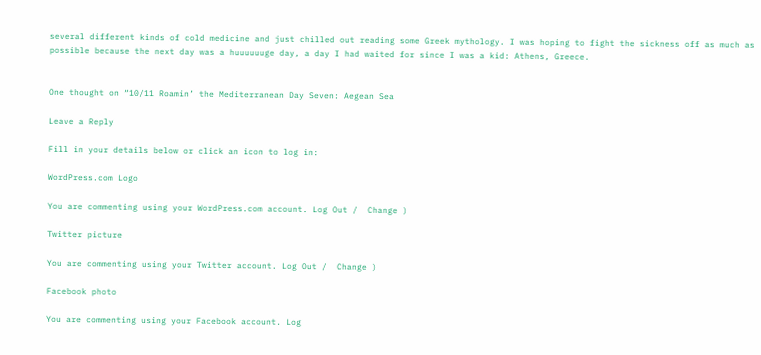several different kinds of cold medicine and just chilled out reading some Greek mythology. I was hoping to fight the sickness off as much as possible because the next day was a huuuuuuge day, a day I had waited for since I was a kid: Athens, Greece.


One thought on “10/11 Roamin’ the Mediterranean Day Seven: Aegean Sea

Leave a Reply

Fill in your details below or click an icon to log in:

WordPress.com Logo

You are commenting using your WordPress.com account. Log Out /  Change )

Twitter picture

You are commenting using your Twitter account. Log Out /  Change )

Facebook photo

You are commenting using your Facebook account. Log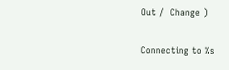Out /  Change )

Connecting to %s